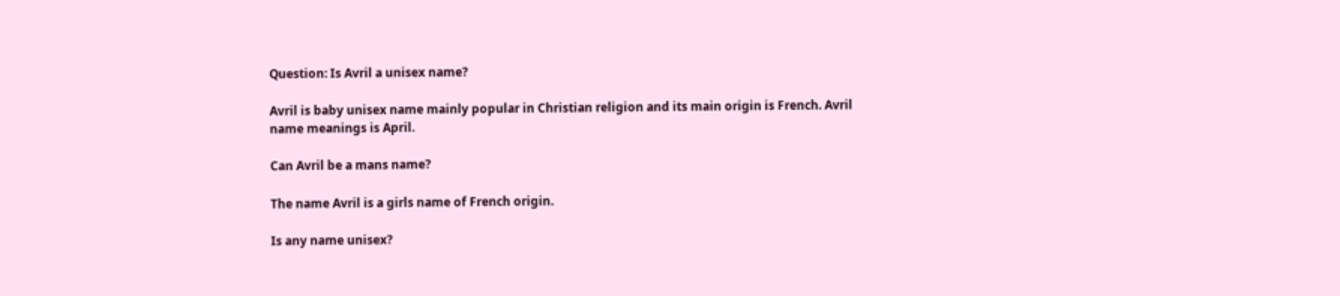Question: Is Avril a unisex name?

Avril is baby unisex name mainly popular in Christian religion and its main origin is French. Avril name meanings is April.

Can Avril be a mans name?

The name Avril is a girls name of French origin.

Is any name unisex?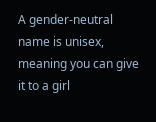A gender-neutral name is unisex, meaning you can give it to a girl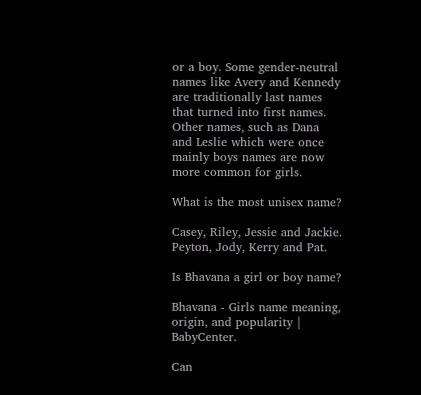or a boy. Some gender-neutral names like Avery and Kennedy are traditionally last names that turned into first names. Other names, such as Dana and Leslie which were once mainly boys names are now more common for girls.

What is the most unisex name?

Casey, Riley, Jessie and Jackie. Peyton, Jody, Kerry and Pat.

Is Bhavana a girl or boy name?

Bhavana - Girls name meaning, origin, and popularity | BabyCenter.

Can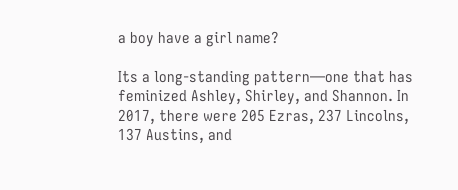a boy have a girl name?

Its a long-standing pattern—one that has feminized Ashley, Shirley, and Shannon. In 2017, there were 205 Ezras, 237 Lincolns, 137 Austins, and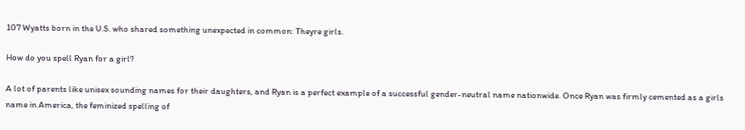107 Wyatts born in the U.S. who shared something unexpected in common: Theyre girls.

How do you spell Ryan for a girl?

A lot of parents like unisex sounding names for their daughters, and Ryan is a perfect example of a successful gender-neutral name nationwide. Once Ryan was firmly cemented as a girls name in America, the feminized spelling of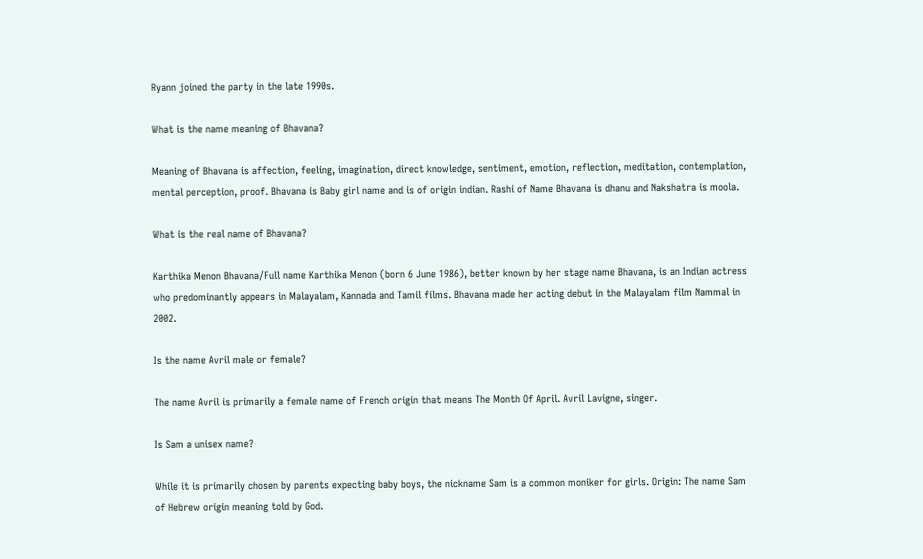Ryann joined the party in the late 1990s.

What is the name meaning of Bhavana?

Meaning of Bhavana is affection, feeling, imagination, direct knowledge, sentiment, emotion, reflection, meditation, contemplation, mental perception, proof. Bhavana is Baby girl name and is of origin indian. Rashi of Name Bhavana is dhanu and Nakshatra is moola.

What is the real name of Bhavana?

Karthika Menon Bhavana/Full name Karthika Menon (born 6 June 1986), better known by her stage name Bhavana, is an Indian actress who predominantly appears in Malayalam, Kannada and Tamil films. Bhavana made her acting debut in the Malayalam film Nammal in 2002.

Is the name Avril male or female?

The name Avril is primarily a female name of French origin that means The Month Of April. Avril Lavigne, singer.

Is Sam a unisex name?

While it is primarily chosen by parents expecting baby boys, the nickname Sam is a common moniker for girls. Origin: The name Sam of Hebrew origin meaning told by God.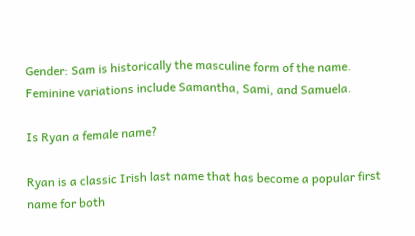Gender: Sam is historically the masculine form of the name. Feminine variations include Samantha, Sami, and Samuela.

Is Ryan a female name?

Ryan is a classic Irish last name that has become a popular first name for both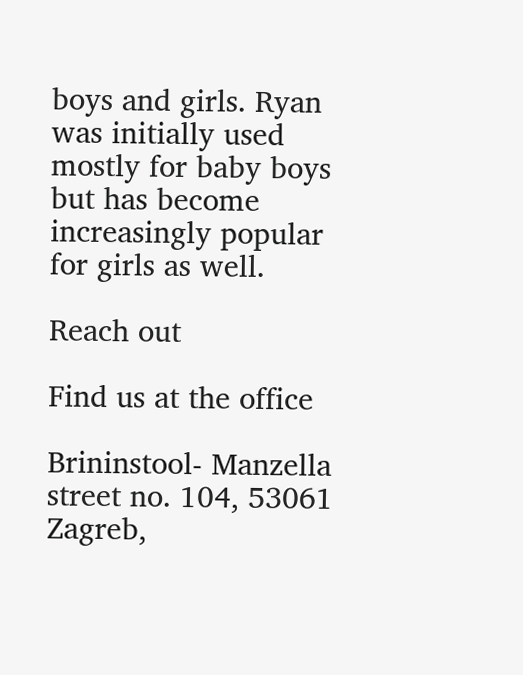boys and girls. Ryan was initially used mostly for baby boys but has become increasingly popular for girls as well.

Reach out

Find us at the office

Brininstool- Manzella street no. 104, 53061 Zagreb,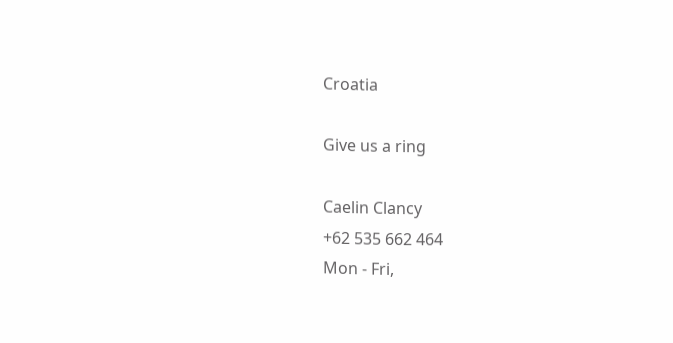Croatia

Give us a ring

Caelin Clancy
+62 535 662 464
Mon - Fri,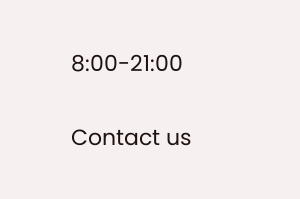8:00-21:00

Contact us